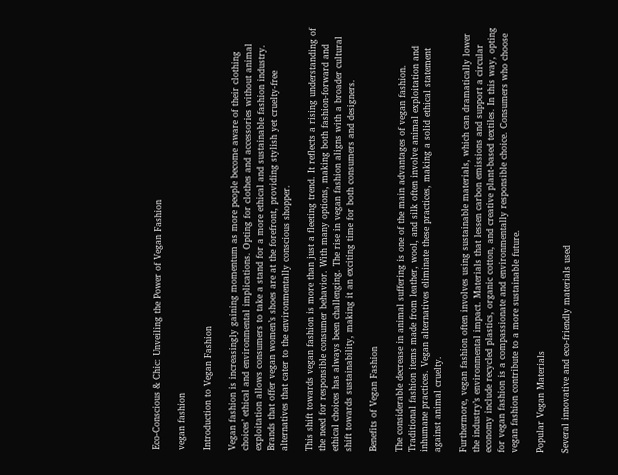Eco-Conscious & Chic: Unveiling the Power of Vegan Fashion

vegan fashion

Introduction to Vegan Fashion

Vegan fashion is increasingly gaining momentum as more people become aware of their clothing choices’ ethical and environmental implications. Opting for clothes and accessories without animal exploitation allows consumers to take a stand for a more ethical and sustainable fashion industry. Brands that offer vegan women’s shoes are at the forefront, providing stylish yet cruelty-free alternatives that cater to the environmentally conscious shopper.

This shift towards vegan fashion is more than just a fleeting trend. It reflects a rising understanding of the need for responsible consumer behavior. With many options, making both fashion-forward and ethical choices has always been challenging. The rise in vegan fashion aligns with a broader cultural shift towards sustainability, making it an exciting time for both consumers and designers.

Benefits of Vegan Fashion

The considerable decrease in animal suffering is one of the main advantages of vegan fashion. Traditional fashion items made from leather, wool, and silk often involve animal exploitation and inhumane practices. Vegan alternatives eliminate these practices, making a solid ethical statement against animal cruelty.

Furthermore, vegan fashion often involves using sustainable materials, which can dramatically lower the industry’s environmental impact. Materials that lessen carbon emissions and support a circular economy include recycled plastics, organic cotton, and creative plant-based textiles. In this way, opting for vegan fashion is a compassionate and environmentally responsible choice. Consumers who choose vegan fashion contribute to a more sustainable future.

Popular Vegan Materials

Several innovative and eco-friendly materials used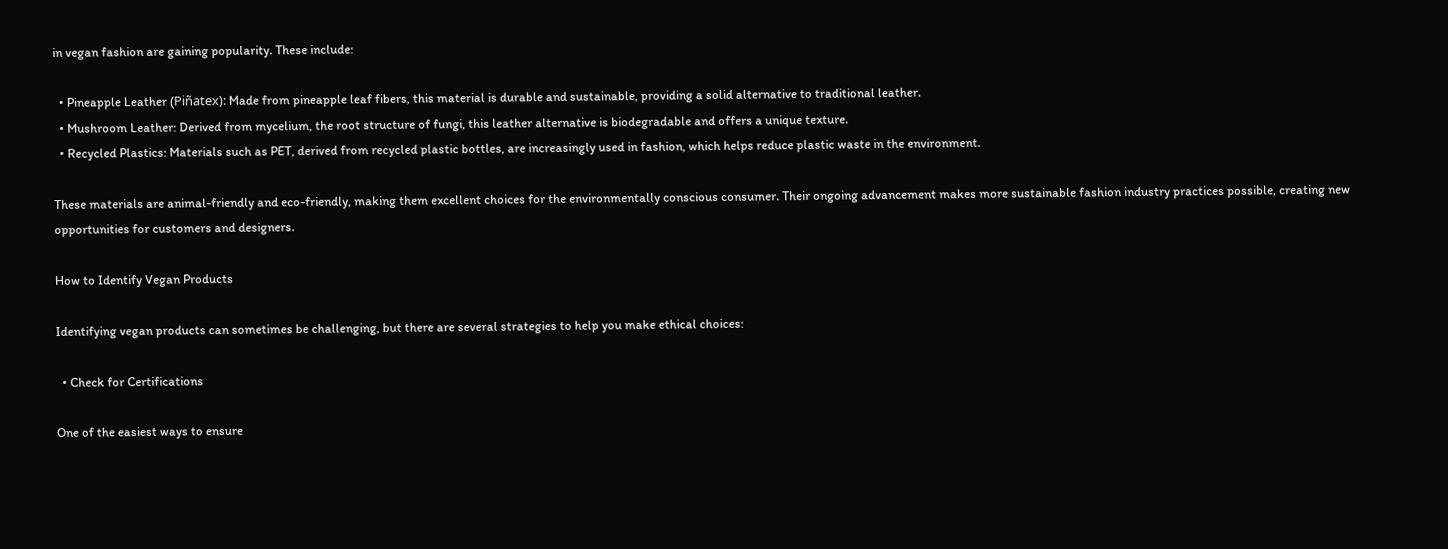in vegan fashion are gaining popularity. These include:

  • Pineapple Leather (Piñatex): Made from pineapple leaf fibers, this material is durable and sustainable, providing a solid alternative to traditional leather.
  • Mushroom Leather: Derived from mycelium, the root structure of fungi, this leather alternative is biodegradable and offers a unique texture.
  • Recycled Plastics: Materials such as PET, derived from recycled plastic bottles, are increasingly used in fashion, which helps reduce plastic waste in the environment.

These materials are animal-friendly and eco-friendly, making them excellent choices for the environmentally conscious consumer. Their ongoing advancement makes more sustainable fashion industry practices possible, creating new opportunities for customers and designers.

How to Identify Vegan Products

Identifying vegan products can sometimes be challenging, but there are several strategies to help you make ethical choices:

  • Check for Certifications

One of the easiest ways to ensure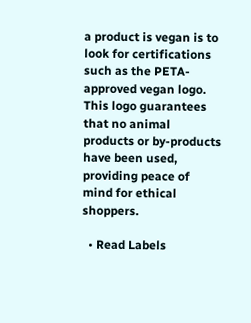a product is vegan is to look for certifications such as the PETA-approved vegan logo. This logo guarantees that no animal products or by-products have been used, providing peace of mind for ethical shoppers.

  • Read Labels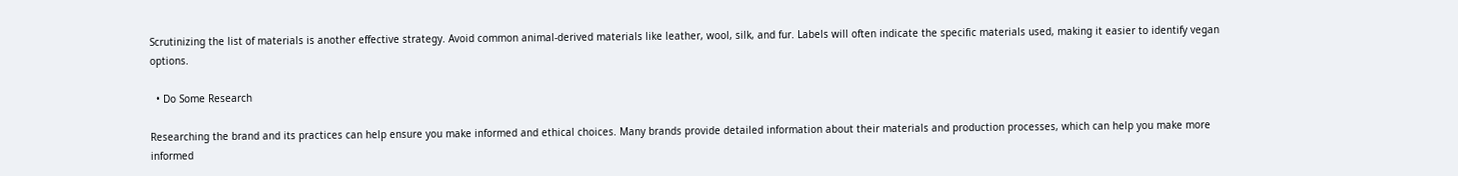Scrutinizing the list of materials is another effective strategy. Avoid common animal-derived materials like leather, wool, silk, and fur. Labels will often indicate the specific materials used, making it easier to identify vegan options.

  • Do Some Research

Researching the brand and its practices can help ensure you make informed and ethical choices. Many brands provide detailed information about their materials and production processes, which can help you make more informed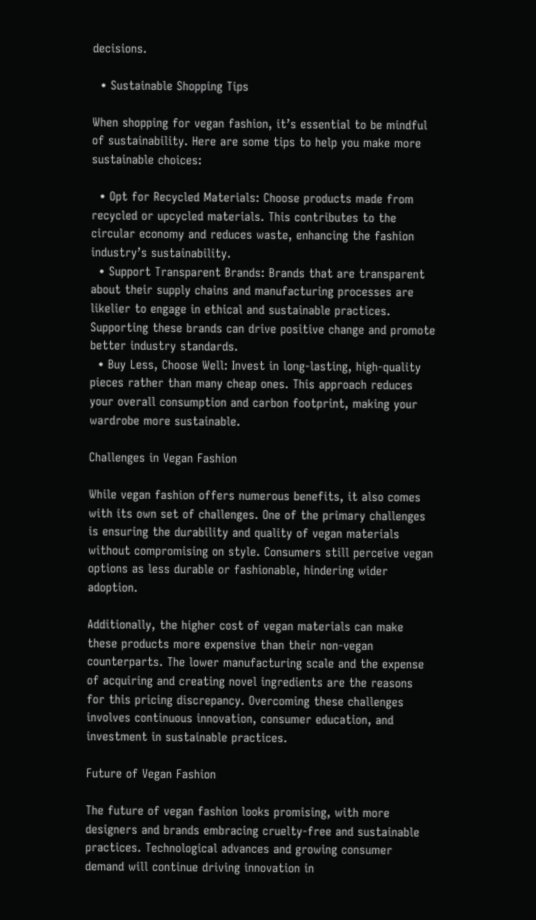decisions.

  • Sustainable Shopping Tips

When shopping for vegan fashion, it’s essential to be mindful of sustainability. Here are some tips to help you make more sustainable choices:

  • Opt for Recycled Materials: Choose products made from recycled or upcycled materials. This contributes to the circular economy and reduces waste, enhancing the fashion industry’s sustainability.
  • Support Transparent Brands: Brands that are transparent about their supply chains and manufacturing processes are likelier to engage in ethical and sustainable practices. Supporting these brands can drive positive change and promote better industry standards.
  • Buy Less, Choose Well: Invest in long-lasting, high-quality pieces rather than many cheap ones. This approach reduces your overall consumption and carbon footprint, making your wardrobe more sustainable.

Challenges in Vegan Fashion

While vegan fashion offers numerous benefits, it also comes with its own set of challenges. One of the primary challenges is ensuring the durability and quality of vegan materials without compromising on style. Consumers still perceive vegan options as less durable or fashionable, hindering wider adoption.

Additionally, the higher cost of vegan materials can make these products more expensive than their non-vegan counterparts. The lower manufacturing scale and the expense of acquiring and creating novel ingredients are the reasons for this pricing discrepancy. Overcoming these challenges involves continuous innovation, consumer education, and investment in sustainable practices.

Future of Vegan Fashion

The future of vegan fashion looks promising, with more designers and brands embracing cruelty-free and sustainable practices. Technological advances and growing consumer demand will continue driving innovation in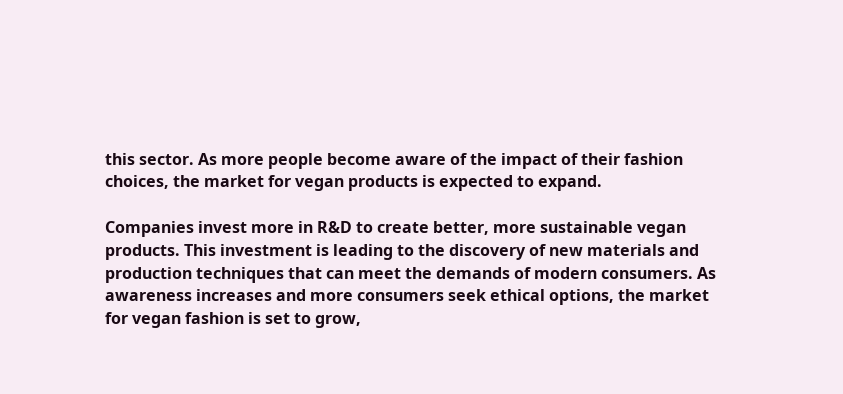this sector. As more people become aware of the impact of their fashion choices, the market for vegan products is expected to expand.

Companies invest more in R&D to create better, more sustainable vegan products. This investment is leading to the discovery of new materials and production techniques that can meet the demands of modern consumers. As awareness increases and more consumers seek ethical options, the market for vegan fashion is set to grow,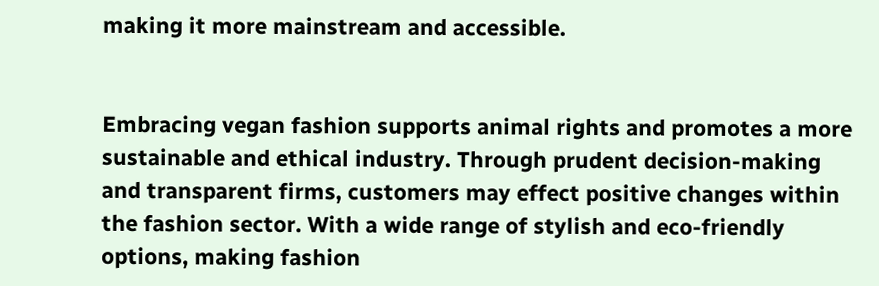making it more mainstream and accessible.


Embracing vegan fashion supports animal rights and promotes a more sustainable and ethical industry. Through prudent decision-making and transparent firms, customers may effect positive changes within the fashion sector. With a wide range of stylish and eco-friendly options, making fashion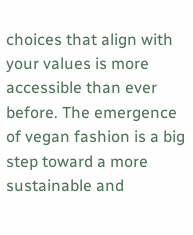choices that align with your values is more accessible than ever before. The emergence of vegan fashion is a big step toward a more sustainable and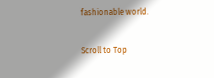fashionable world.

Scroll to Top